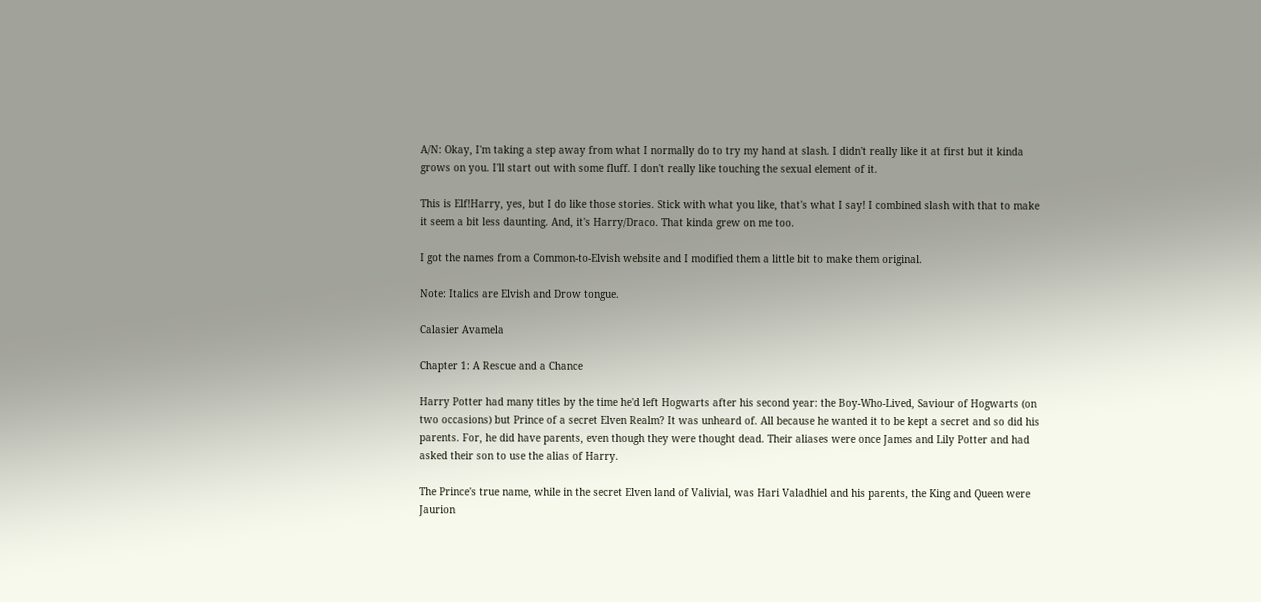A/N: Okay, I'm taking a step away from what I normally do to try my hand at slash. I didn't really like it at first but it kinda grows on you. I'll start out with some fluff. I don't really like touching the sexual element of it.

This is Elf!Harry, yes, but I do like those stories. Stick with what you like, that's what I say! I combined slash with that to make it seem a bit less daunting. And, it's Harry/Draco. That kinda grew on me too.

I got the names from a Common-to-Elvish website and I modified them a little bit to make them original.

Note: Italics are Elvish and Drow tongue.

Calasier Avamela

Chapter 1: A Rescue and a Chance

Harry Potter had many titles by the time he'd left Hogwarts after his second year: the Boy-Who-Lived, Saviour of Hogwarts (on two occasions) but Prince of a secret Elven Realm? It was unheard of. All because he wanted it to be kept a secret and so did his parents. For, he did have parents, even though they were thought dead. Their aliases were once James and Lily Potter and had asked their son to use the alias of Harry.

The Prince's true name, while in the secret Elven land of Valivial, was Hari Valadhiel and his parents, the King and Queen were Jaurion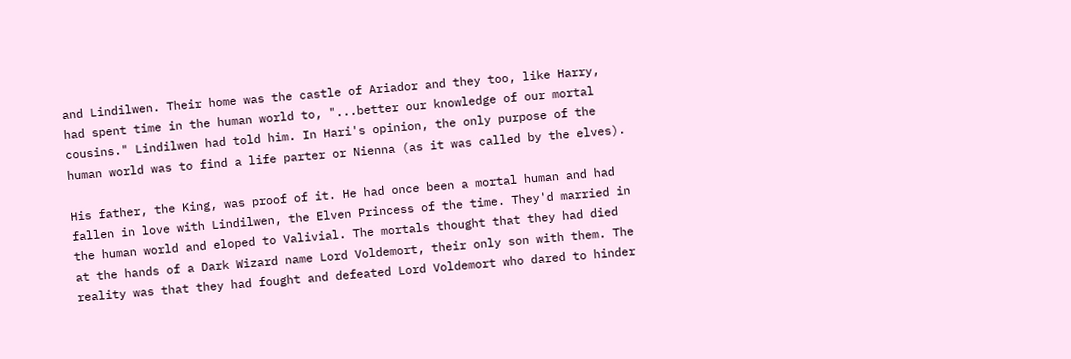and Lindilwen. Their home was the castle of Ariador and they too, like Harry, had spent time in the human world to, "...better our knowledge of our mortal cousins." Lindilwen had told him. In Hari's opinion, the only purpose of the human world was to find a life parter or Nienna (as it was called by the elves).

His father, the King, was proof of it. He had once been a mortal human and had fallen in love with Lindilwen, the Elven Princess of the time. They'd married in the human world and eloped to Valivial. The mortals thought that they had died at the hands of a Dark Wizard name Lord Voldemort, their only son with them. The reality was that they had fought and defeated Lord Voldemort who dared to hinder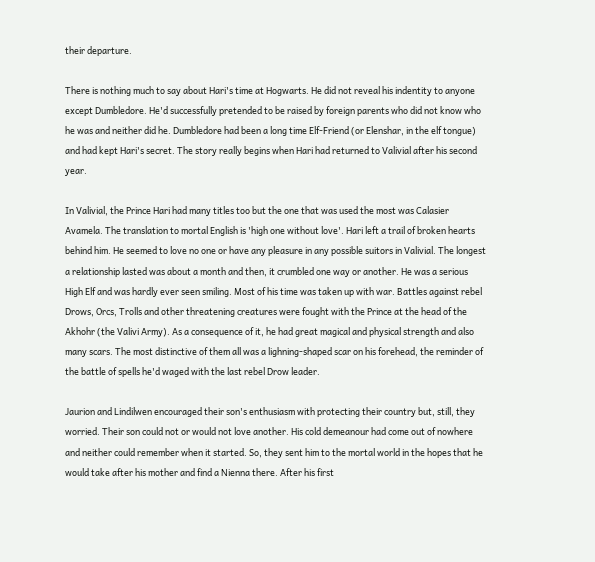their departure.

There is nothing much to say about Hari's time at Hogwarts. He did not reveal his indentity to anyone except Dumbledore. He'd successfully pretended to be raised by foreign parents who did not know who he was and neither did he. Dumbledore had been a long time Elf-Friend (or Elenshar, in the elf tongue) and had kept Hari's secret. The story really begins when Hari had returned to Valivial after his second year.

In Valivial, the Prince Hari had many titles too but the one that was used the most was Calasier Avamela. The translation to mortal English is 'high one without love'. Hari left a trail of broken hearts behind him. He seemed to love no one or have any pleasure in any possible suitors in Valivial. The longest a relationship lasted was about a month and then, it crumbled one way or another. He was a serious High Elf and was hardly ever seen smiling. Most of his time was taken up with war. Battles against rebel Drows, Orcs, Trolls and other threatening creatures were fought with the Prince at the head of the Akhohr (the Valivi Army). As a consequence of it, he had great magical and physical strength and also many scars. The most distinctive of them all was a lighning-shaped scar on his forehead, the reminder of the battle of spells he'd waged with the last rebel Drow leader.

Jaurion and Lindilwen encouraged their son's enthusiasm with protecting their country but, still, they worried. Their son could not or would not love another. His cold demeanour had come out of nowhere and neither could remember when it started. So, they sent him to the mortal world in the hopes that he would take after his mother and find a Nienna there. After his first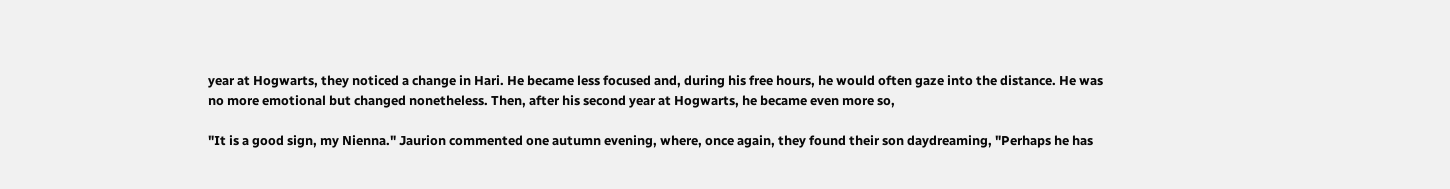year at Hogwarts, they noticed a change in Hari. He became less focused and, during his free hours, he would often gaze into the distance. He was no more emotional but changed nonetheless. Then, after his second year at Hogwarts, he became even more so,

"It is a good sign, my Nienna." Jaurion commented one autumn evening, where, once again, they found their son daydreaming, "Perhaps he has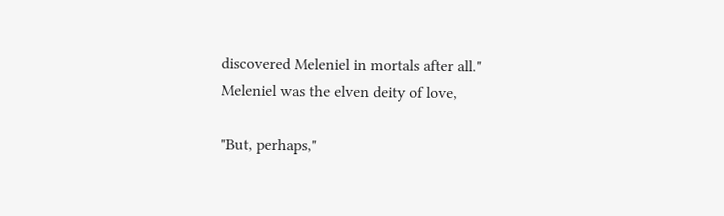discovered Meleniel in mortals after all." Meleniel was the elven deity of love,

"But, perhaps,"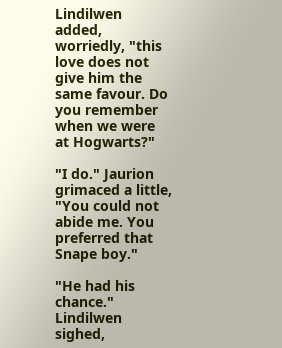Lindilwen added, worriedly, "this love does not give him the same favour. Do you remember when we were at Hogwarts?"

"I do." Jaurion grimaced a little, "You could not abide me. You preferred that Snape boy."

"He had his chance." Lindilwen sighed,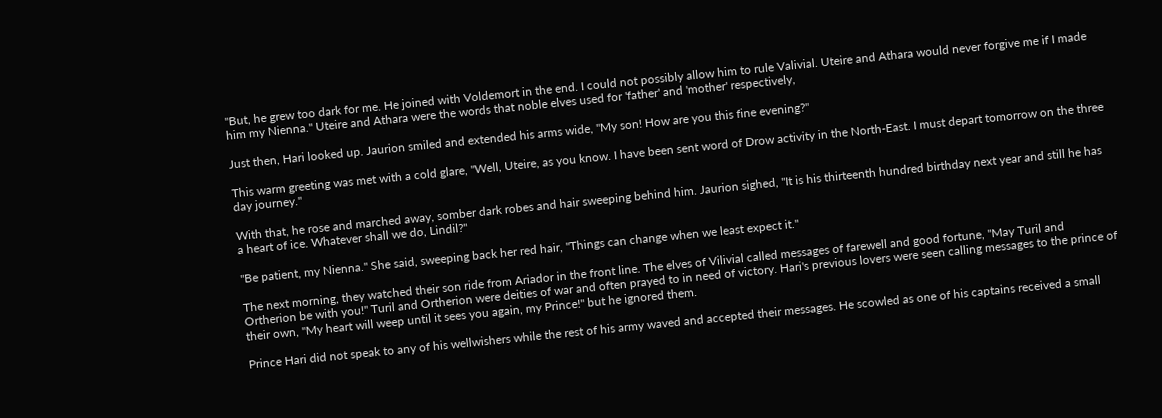"But, he grew too dark for me. He joined with Voldemort in the end. I could not possibly allow him to rule Valivial. Uteire and Athara would never forgive me if I made him my Nienna." Uteire and Athara were the words that noble elves used for 'father' and 'mother' respectively,

Just then, Hari looked up. Jaurion smiled and extended his arms wide, "My son! How are you this fine evening?"

This warm greeting was met with a cold glare, "Well, Uteire, as you know. I have been sent word of Drow activity in the North-East. I must depart tomorrow on the three day journey."

With that, he rose and marched away, somber dark robes and hair sweeping behind him. Jaurion sighed, "It is his thirteenth hundred birthday next year and still he has a heart of ice. Whatever shall we do, Lindil?"

"Be patient, my Nienna." She said, sweeping back her red hair, "Things can change when we least expect it."

The next morning, they watched their son ride from Ariador in the front line. The elves of Vilivial called messages of farewell and good fortune, "May Turil and Ortherion be with you!" Turil and Ortherion were deities of war and often prayed to in need of victory. Hari's previous lovers were seen calling messages to the prince of their own, "My heart will weep until it sees you again, my Prince!" but he ignored them.

Prince Hari did not speak to any of his wellwishers while the rest of his army waved and accepted their messages. He scowled as one of his captains received a small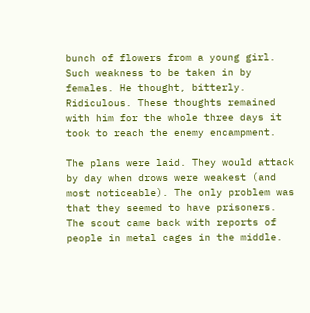bunch of flowers from a young girl. Such weakness to be taken in by females. He thought, bitterly. Ridiculous. These thoughts remained with him for the whole three days it took to reach the enemy encampment.

The plans were laid. They would attack by day when drows were weakest (and most noticeable). The only problem was that they seemed to have prisoners. The scout came back with reports of people in metal cages in the middle.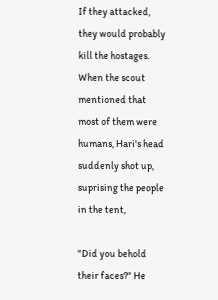If they attacked, they would probably kill the hostages. When the scout mentioned that most of them were humans, Hari's head suddenly shot up, suprising the people in the tent,

"Did you behold their faces?" He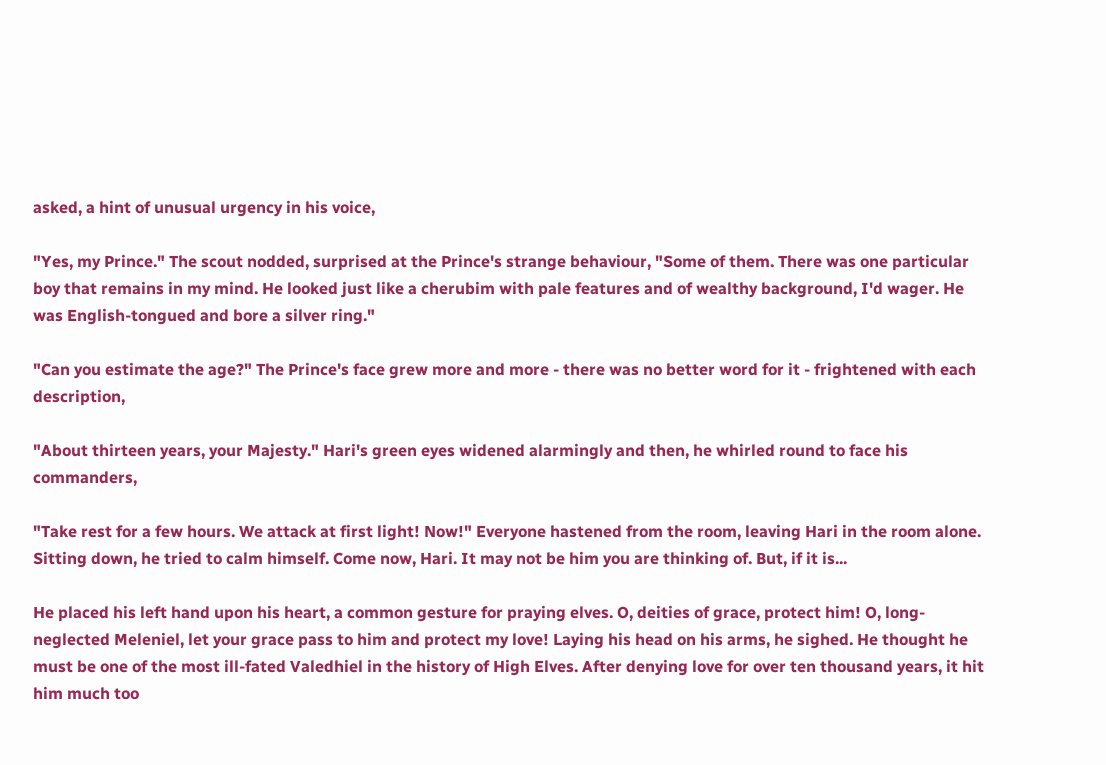asked, a hint of unusual urgency in his voice,

"Yes, my Prince." The scout nodded, surprised at the Prince's strange behaviour, "Some of them. There was one particular boy that remains in my mind. He looked just like a cherubim with pale features and of wealthy background, I'd wager. He was English-tongued and bore a silver ring."

"Can you estimate the age?" The Prince's face grew more and more - there was no better word for it - frightened with each description,

"About thirteen years, your Majesty." Hari's green eyes widened alarmingly and then, he whirled round to face his commanders,

"Take rest for a few hours. We attack at first light! Now!" Everyone hastened from the room, leaving Hari in the room alone. Sitting down, he tried to calm himself. Come now, Hari. It may not be him you are thinking of. But, if it is...

He placed his left hand upon his heart, a common gesture for praying elves. O, deities of grace, protect him! O, long-neglected Meleniel, let your grace pass to him and protect my love! Laying his head on his arms, he sighed. He thought he must be one of the most ill-fated Valedhiel in the history of High Elves. After denying love for over ten thousand years, it hit him much too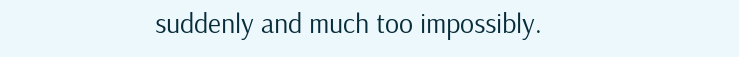suddenly and much too impossibly.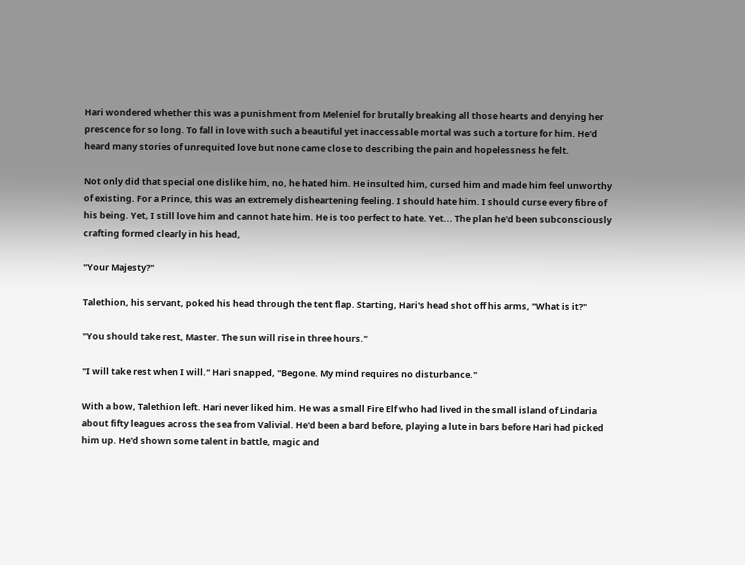Hari wondered whether this was a punishment from Meleniel for brutally breaking all those hearts and denying her prescence for so long. To fall in love with such a beautiful yet inaccessable mortal was such a torture for him. He'd heard many stories of unrequited love but none came close to describing the pain and hopelessness he felt.

Not only did that special one dislike him, no, he hated him. He insulted him, cursed him and made him feel unworthy of existing. For a Prince, this was an extremely disheartening feeling. I should hate him. I should curse every fibre of his being. Yet, I still love him and cannot hate him. He is too perfect to hate. Yet... The plan he'd been subconsciously crafting formed clearly in his head,

"Your Majesty?"

Talethion, his servant, poked his head through the tent flap. Starting, Hari's head shot off his arms, "What is it?"

"You should take rest, Master. The sun will rise in three hours."

"I will take rest when I will." Hari snapped, "Begone. My mind requires no disturbance."

With a bow, Talethion left. Hari never liked him. He was a small Fire Elf who had lived in the small island of Lindaria about fifty leagues across the sea from Valivial. He'd been a bard before, playing a lute in bars before Hari had picked him up. He'd shown some talent in battle, magic and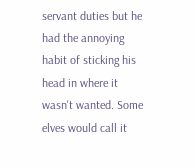servant duties but he had the annoying habit of sticking his head in where it wasn't wanted. Some elves would call it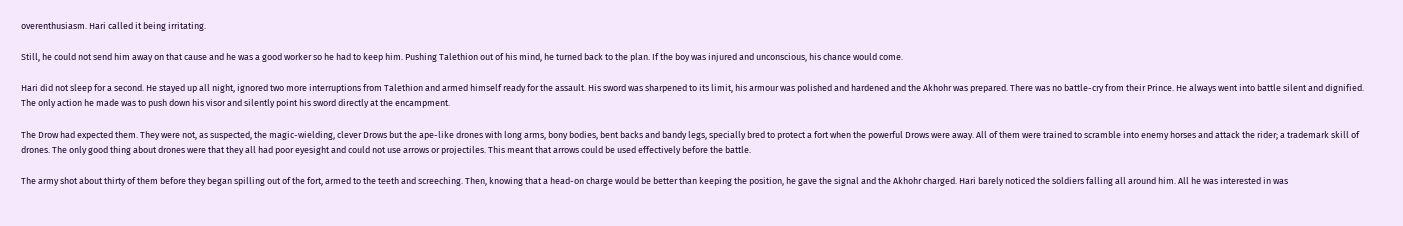overenthusiasm. Hari called it being irritating.

Still, he could not send him away on that cause and he was a good worker so he had to keep him. Pushing Talethion out of his mind, he turned back to the plan. If the boy was injured and unconscious, his chance would come.

Hari did not sleep for a second. He stayed up all night, ignored two more interruptions from Talethion and armed himself ready for the assault. His sword was sharpened to its limit, his armour was polished and hardened and the Akhohr was prepared. There was no battle-cry from their Prince. He always went into battle silent and dignified. The only action he made was to push down his visor and silently point his sword directly at the encampment.

The Drow had expected them. They were not, as suspected, the magic-wielding, clever Drows but the ape-like drones with long arms, bony bodies, bent backs and bandy legs, specially bred to protect a fort when the powerful Drows were away. All of them were trained to scramble into enemy horses and attack the rider; a trademark skill of drones. The only good thing about drones were that they all had poor eyesight and could not use arrows or projectiles. This meant that arrows could be used effectively before the battle.

The army shot about thirty of them before they began spilling out of the fort, armed to the teeth and screeching. Then, knowing that a head-on charge would be better than keeping the position, he gave the signal and the Akhohr charged. Hari barely noticed the soldiers falling all around him. All he was interested in was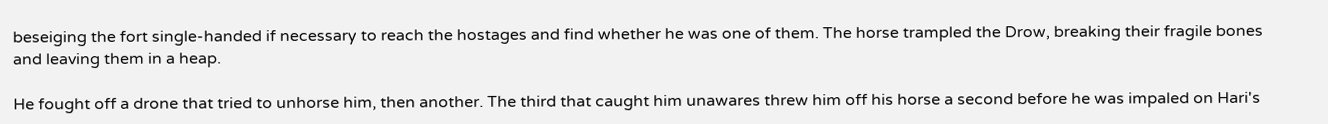beseiging the fort single-handed if necessary to reach the hostages and find whether he was one of them. The horse trampled the Drow, breaking their fragile bones and leaving them in a heap.

He fought off a drone that tried to unhorse him, then another. The third that caught him unawares threw him off his horse a second before he was impaled on Hari's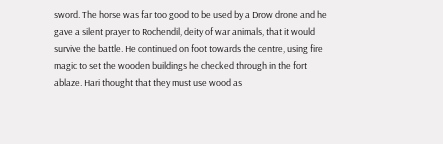sword. The horse was far too good to be used by a Drow drone and he gave a silent prayer to Rochendil, deity of war animals, that it would survive the battle. He continued on foot towards the centre, using fire magic to set the wooden buildings he checked through in the fort ablaze. Hari thought that they must use wood as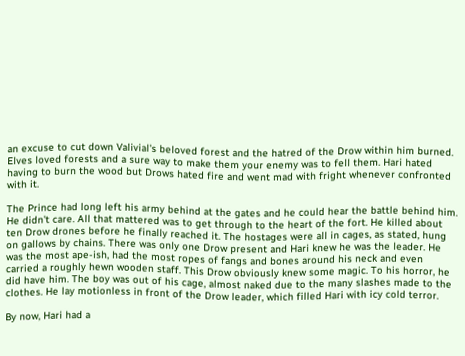an excuse to cut down Valivial's beloved forest and the hatred of the Drow within him burned. Elves loved forests and a sure way to make them your enemy was to fell them. Hari hated having to burn the wood but Drows hated fire and went mad with fright whenever confronted with it.

The Prince had long left his army behind at the gates and he could hear the battle behind him. He didn't care. All that mattered was to get through to the heart of the fort. He killed about ten Drow drones before he finally reached it. The hostages were all in cages, as stated, hung on gallows by chains. There was only one Drow present and Hari knew he was the leader. He was the most ape-ish, had the most ropes of fangs and bones around his neck and even carried a roughly hewn wooden staff. This Drow obviously knew some magic. To his horror, he did have him. The boy was out of his cage, almost naked due to the many slashes made to the clothes. He lay motionless in front of the Drow leader, which filled Hari with icy cold terror.

By now, Hari had a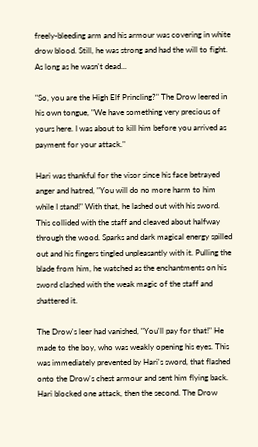freely-bleeding arm and his armour was covering in white drow blood. Still, he was strong and had the will to fight. As long as he wasn't dead...

"So, you are the High Elf Princling?" The Drow leered in his own tongue, "We have something very precious of yours here. I was about to kill him before you arrived as payment for your attack."

Hari was thankful for the visor since his face betrayed anger and hatred, "You will do no more harm to him while I stand!" With that, he lashed out with his sword. This collided with the staff and cleaved about halfway through the wood. Sparks and dark magical energy spilled out and his fingers tingled unpleasantly with it. Pulling the blade from him, he watched as the enchantments on his sword clashed with the weak magic of the staff and shattered it.

The Drow's leer had vanished, "You'll pay for that!" He made to the boy, who was weakly opening his eyes. This was immediately prevented by Hari's sword, that flashed onto the Drow's chest armour and sent him flying back. Hari blocked one attack, then the second. The Drow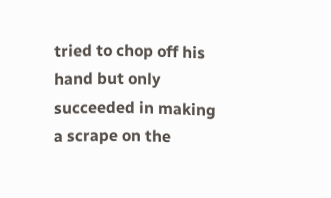tried to chop off his hand but only succeeded in making a scrape on the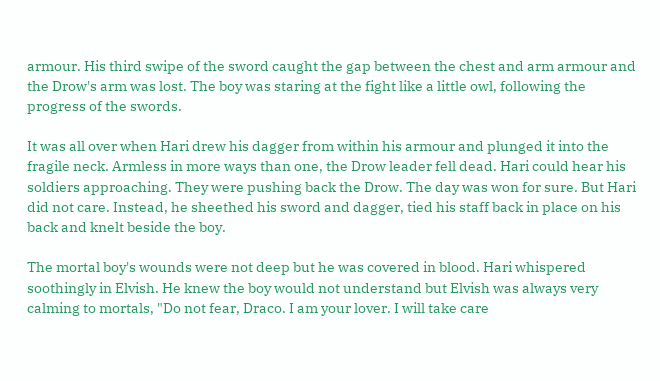armour. His third swipe of the sword caught the gap between the chest and arm armour and the Drow's arm was lost. The boy was staring at the fight like a little owl, following the progress of the swords.

It was all over when Hari drew his dagger from within his armour and plunged it into the fragile neck. Armless in more ways than one, the Drow leader fell dead. Hari could hear his soldiers approaching. They were pushing back the Drow. The day was won for sure. But Hari did not care. Instead, he sheethed his sword and dagger, tied his staff back in place on his back and knelt beside the boy.

The mortal boy's wounds were not deep but he was covered in blood. Hari whispered soothingly in Elvish. He knew the boy would not understand but Elvish was always very calming to mortals, "Do not fear, Draco. I am your lover. I will take care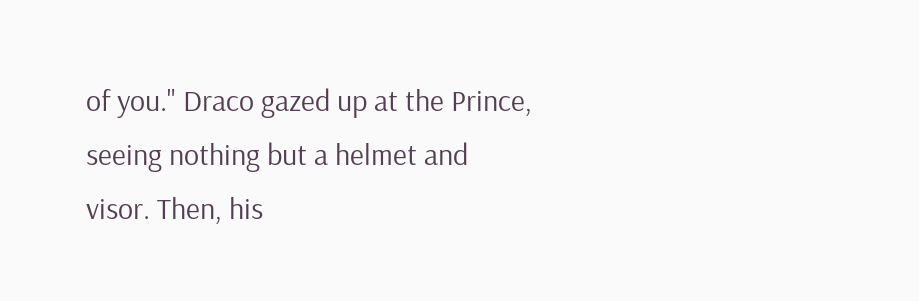of you." Draco gazed up at the Prince, seeing nothing but a helmet and visor. Then, his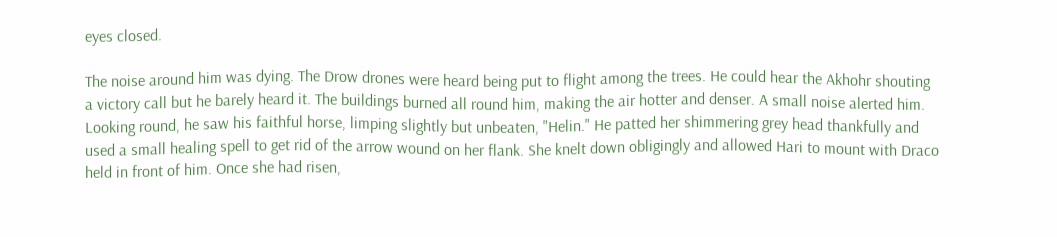eyes closed.

The noise around him was dying. The Drow drones were heard being put to flight among the trees. He could hear the Akhohr shouting a victory call but he barely heard it. The buildings burned all round him, making the air hotter and denser. A small noise alerted him. Looking round, he saw his faithful horse, limping slightly but unbeaten, "Helin." He patted her shimmering grey head thankfully and used a small healing spell to get rid of the arrow wound on her flank. She knelt down obligingly and allowed Hari to mount with Draco held in front of him. Once she had risen,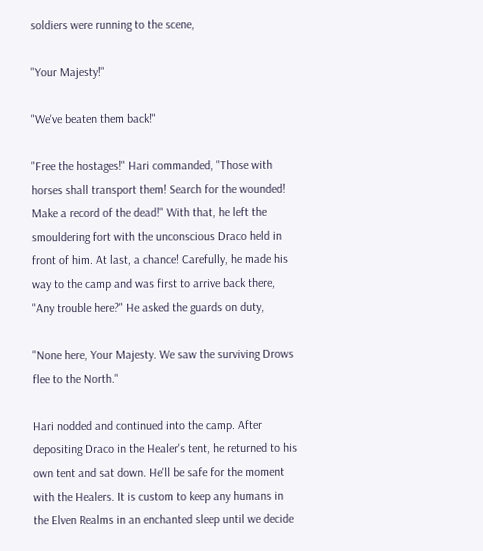soldiers were running to the scene,

"Your Majesty!"

"We've beaten them back!"

"Free the hostages!" Hari commanded, "Those with horses shall transport them! Search for the wounded! Make a record of the dead!" With that, he left the smouldering fort with the unconscious Draco held in front of him. At last, a chance! Carefully, he made his way to the camp and was first to arrive back there, "Any trouble here?" He asked the guards on duty,

"None here, Your Majesty. We saw the surviving Drows flee to the North."

Hari nodded and continued into the camp. After depositing Draco in the Healer's tent, he returned to his own tent and sat down. He'll be safe for the moment with the Healers. It is custom to keep any humans in the Elven Realms in an enchanted sleep until we decide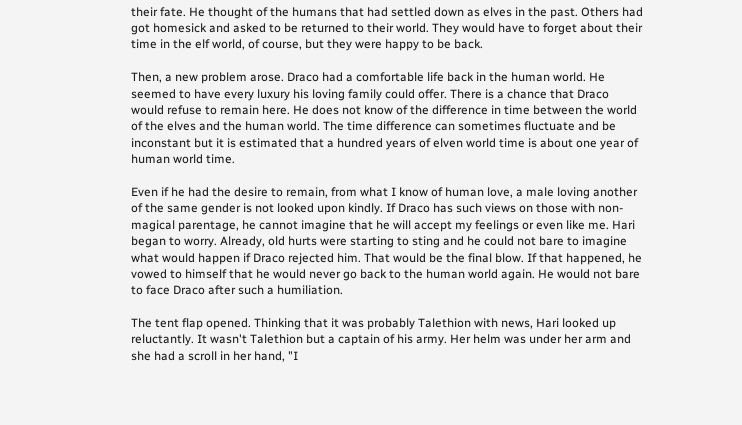their fate. He thought of the humans that had settled down as elves in the past. Others had got homesick and asked to be returned to their world. They would have to forget about their time in the elf world, of course, but they were happy to be back.

Then, a new problem arose. Draco had a comfortable life back in the human world. He seemed to have every luxury his loving family could offer. There is a chance that Draco would refuse to remain here. He does not know of the difference in time between the world of the elves and the human world. The time difference can sometimes fluctuate and be inconstant but it is estimated that a hundred years of elven world time is about one year of human world time.

Even if he had the desire to remain, from what I know of human love, a male loving another of the same gender is not looked upon kindly. If Draco has such views on those with non-magical parentage, he cannot imagine that he will accept my feelings or even like me. Hari began to worry. Already, old hurts were starting to sting and he could not bare to imagine what would happen if Draco rejected him. That would be the final blow. If that happened, he vowed to himself that he would never go back to the human world again. He would not bare to face Draco after such a humiliation.

The tent flap opened. Thinking that it was probably Talethion with news, Hari looked up reluctantly. It wasn't Talethion but a captain of his army. Her helm was under her arm and she had a scroll in her hand, "I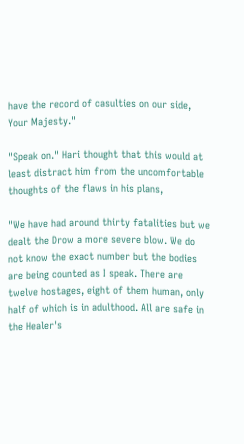have the record of casulties on our side, Your Majesty."

"Speak on." Hari thought that this would at least distract him from the uncomfortable thoughts of the flaws in his plans,

"We have had around thirty fatalities but we dealt the Drow a more severe blow. We do not know the exact number but the bodies are being counted as I speak. There are twelve hostages, eight of them human, only half of which is in adulthood. All are safe in the Healer's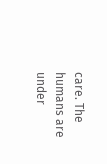care. The humans are under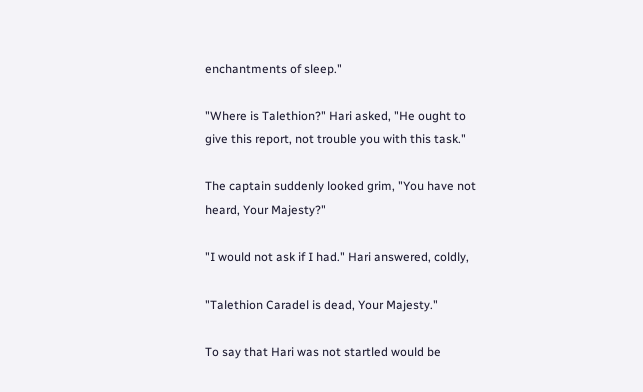enchantments of sleep."

"Where is Talethion?" Hari asked, "He ought to give this report, not trouble you with this task."

The captain suddenly looked grim, "You have not heard, Your Majesty?"

"I would not ask if I had." Hari answered, coldly,

"Talethion Caradel is dead, Your Majesty."

To say that Hari was not startled would be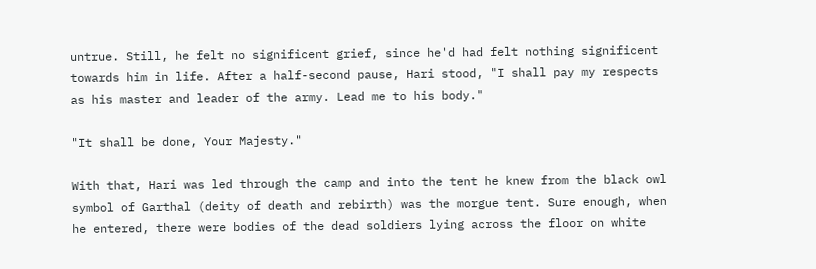untrue. Still, he felt no significent grief, since he'd had felt nothing significent towards him in life. After a half-second pause, Hari stood, "I shall pay my respects as his master and leader of the army. Lead me to his body."

"It shall be done, Your Majesty."

With that, Hari was led through the camp and into the tent he knew from the black owl symbol of Garthal (deity of death and rebirth) was the morgue tent. Sure enough, when he entered, there were bodies of the dead soldiers lying across the floor on white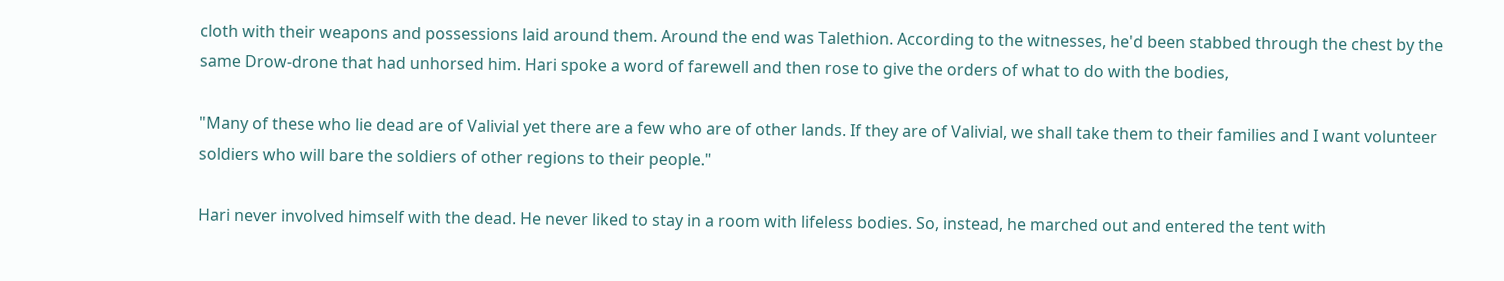cloth with their weapons and possessions laid around them. Around the end was Talethion. According to the witnesses, he'd been stabbed through the chest by the same Drow-drone that had unhorsed him. Hari spoke a word of farewell and then rose to give the orders of what to do with the bodies,

"Many of these who lie dead are of Valivial yet there are a few who are of other lands. If they are of Valivial, we shall take them to their families and I want volunteer soldiers who will bare the soldiers of other regions to their people."

Hari never involved himself with the dead. He never liked to stay in a room with lifeless bodies. So, instead, he marched out and entered the tent with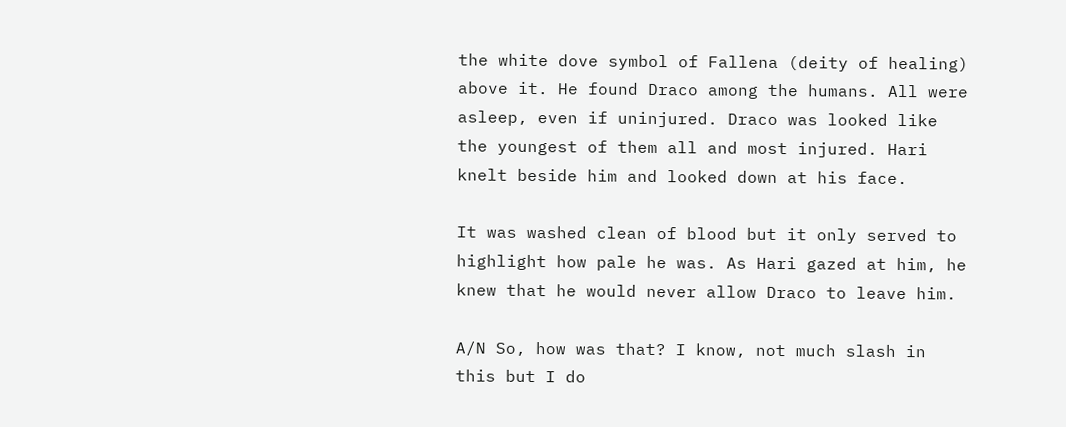the white dove symbol of Fallena (deity of healing) above it. He found Draco among the humans. All were asleep, even if uninjured. Draco was looked like the youngest of them all and most injured. Hari knelt beside him and looked down at his face.

It was washed clean of blood but it only served to highlight how pale he was. As Hari gazed at him, he knew that he would never allow Draco to leave him.

A/N So, how was that? I know, not much slash in this but I do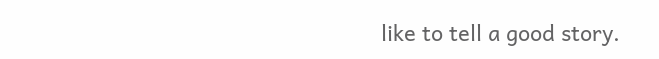like to tell a good story.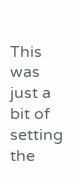This was just a bit of setting the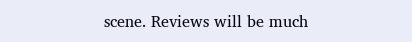scene. Reviews will be much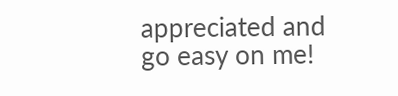appreciated and go easy on me!